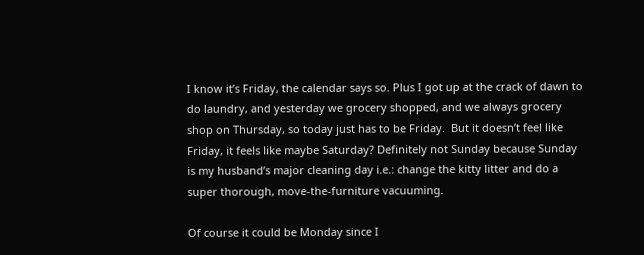I know it’s Friday, the calendar says so. Plus I got up at the crack of dawn to do laundry, and yesterday we grocery shopped, and we always grocery shop on Thursday, so today just has to be Friday.  But it doesn’t feel like Friday, it feels like maybe Saturday? Definitely not Sunday because Sunday is my husband’s major cleaning day i.e.: change the kitty litter and do a super thorough, move-the-furniture vacuuming.

Of course it could be Monday since I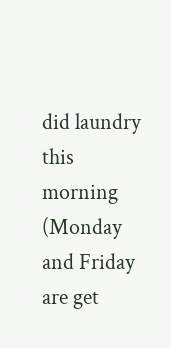did laundry this morning (Monday and Friday are get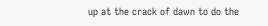up at the crack of dawn to do the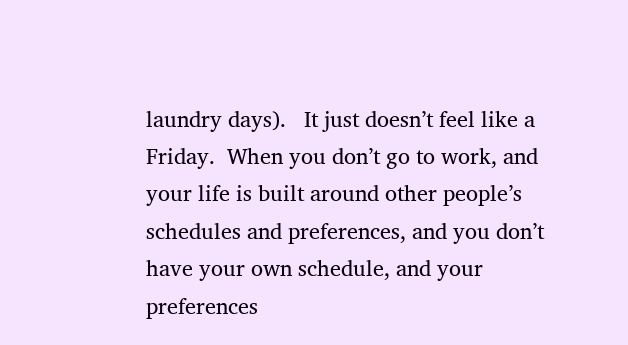laundry days).   It just doesn’t feel like a Friday.  When you don’t go to work, and your life is built around other people’s schedules and preferences, and you don’t have your own schedule, and your preferences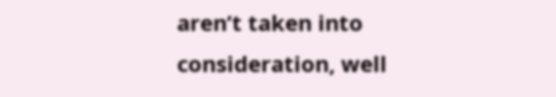aren’t taken into consideration, well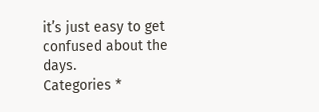it’s just easy to get confused about the days.
Categories *